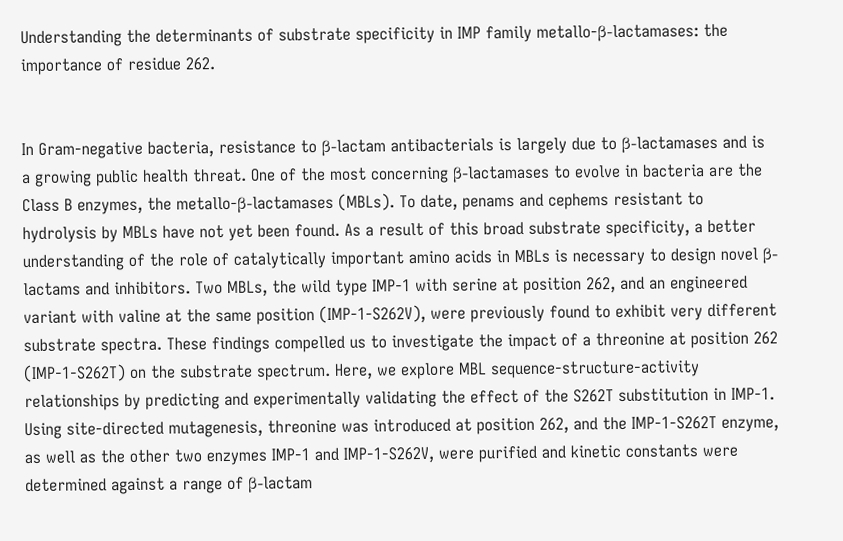Understanding the determinants of substrate specificity in IMP family metallo-β-lactamases: the importance of residue 262.


In Gram-negative bacteria, resistance to β-lactam antibacterials is largely due to β-lactamases and is a growing public health threat. One of the most concerning β-lactamases to evolve in bacteria are the Class B enzymes, the metallo-β-lactamases (MBLs). To date, penams and cephems resistant to hydrolysis by MBLs have not yet been found. As a result of this broad substrate specificity, a better understanding of the role of catalytically important amino acids in MBLs is necessary to design novel β-lactams and inhibitors. Two MBLs, the wild type IMP-1 with serine at position 262, and an engineered variant with valine at the same position (IMP-1-S262V), were previously found to exhibit very different substrate spectra. These findings compelled us to investigate the impact of a threonine at position 262 (IMP-1-S262T) on the substrate spectrum. Here, we explore MBL sequence-structure-activity relationships by predicting and experimentally validating the effect of the S262T substitution in IMP-1. Using site-directed mutagenesis, threonine was introduced at position 262, and the IMP-1-S262T enzyme, as well as the other two enzymes IMP-1 and IMP-1-S262V, were purified and kinetic constants were determined against a range of β-lactam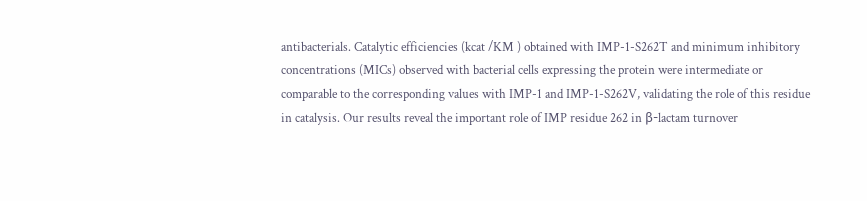antibacterials. Catalytic efficiencies (kcat /KM ) obtained with IMP-1-S262T and minimum inhibitory concentrations (MICs) observed with bacterial cells expressing the protein were intermediate or comparable to the corresponding values with IMP-1 and IMP-1-S262V, validating the role of this residue in catalysis. Our results reveal the important role of IMP residue 262 in β-lactam turnover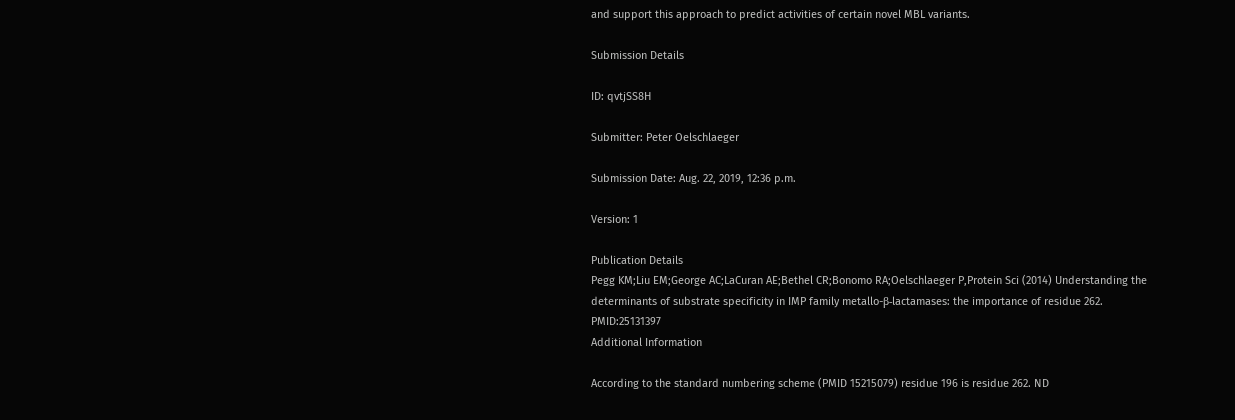and support this approach to predict activities of certain novel MBL variants.

Submission Details

ID: qvtjSS8H

Submitter: Peter Oelschlaeger

Submission Date: Aug. 22, 2019, 12:36 p.m.

Version: 1

Publication Details
Pegg KM;Liu EM;George AC;LaCuran AE;Bethel CR;Bonomo RA;Oelschlaeger P,Protein Sci (2014) Understanding the determinants of substrate specificity in IMP family metallo-β-lactamases: the importance of residue 262. PMID:25131397
Additional Information

According to the standard numbering scheme (PMID 15215079) residue 196 is residue 262. ND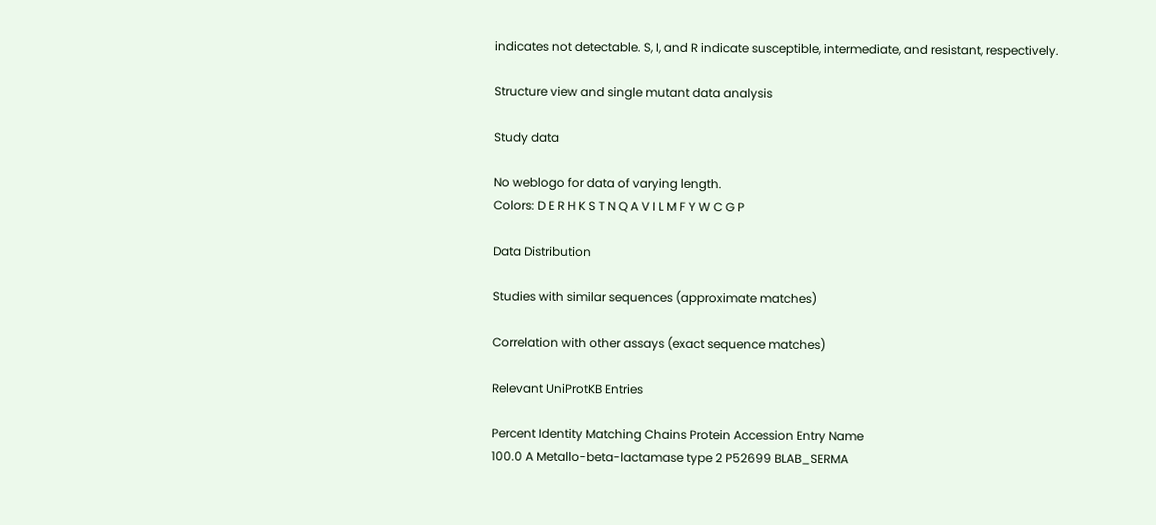indicates not detectable. S, I, and R indicate susceptible, intermediate, and resistant, respectively.

Structure view and single mutant data analysis

Study data

No weblogo for data of varying length.
Colors: D E R H K S T N Q A V I L M F Y W C G P

Data Distribution

Studies with similar sequences (approximate matches)

Correlation with other assays (exact sequence matches)

Relevant UniProtKB Entries

Percent Identity Matching Chains Protein Accession Entry Name
100.0 A Metallo-beta-lactamase type 2 P52699 BLAB_SERMA